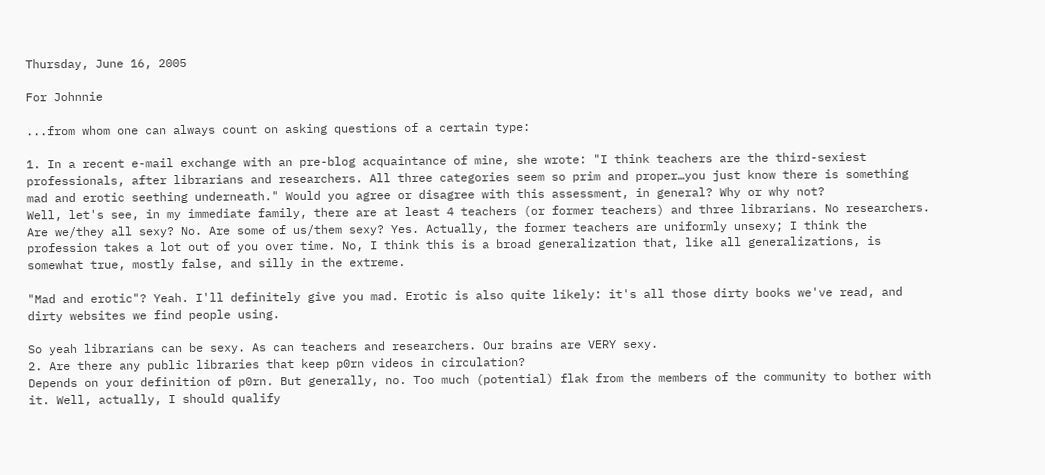Thursday, June 16, 2005

For Johnnie

...from whom one can always count on asking questions of a certain type:

1. In a recent e-mail exchange with an pre-blog acquaintance of mine, she wrote: "I think teachers are the third-sexiest professionals, after librarians and researchers. All three categories seem so prim and proper…you just know there is something mad and erotic seething underneath." Would you agree or disagree with this assessment, in general? Why or why not?
Well, let's see, in my immediate family, there are at least 4 teachers (or former teachers) and three librarians. No researchers. Are we/they all sexy? No. Are some of us/them sexy? Yes. Actually, the former teachers are uniformly unsexy; I think the profession takes a lot out of you over time. No, I think this is a broad generalization that, like all generalizations, is somewhat true, mostly false, and silly in the extreme.

"Mad and erotic"? Yeah. I'll definitely give you mad. Erotic is also quite likely: it's all those dirty books we've read, and dirty websites we find people using.

So yeah librarians can be sexy. As can teachers and researchers. Our brains are VERY sexy.
2. Are there any public libraries that keep p0rn videos in circulation?
Depends on your definition of p0rn. But generally, no. Too much (potential) flak from the members of the community to bother with it. Well, actually, I should qualify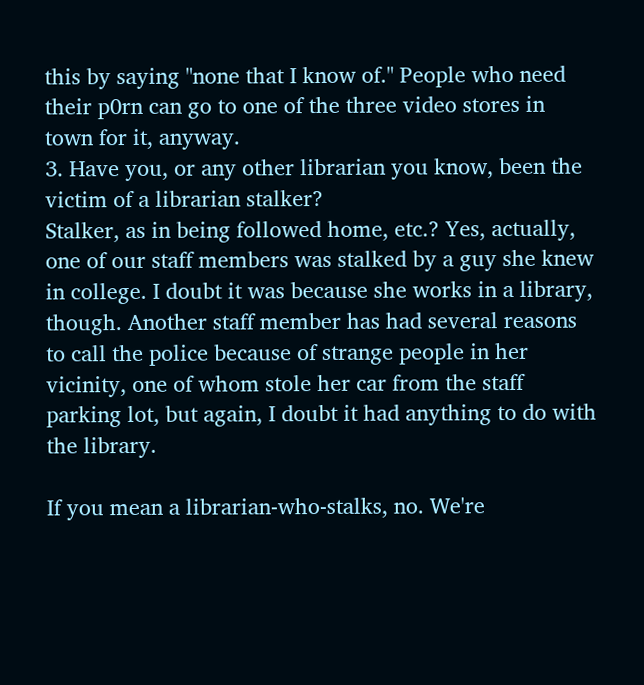this by saying "none that I know of." People who need their p0rn can go to one of the three video stores in town for it, anyway.
3. Have you, or any other librarian you know, been the victim of a librarian stalker?
Stalker, as in being followed home, etc.? Yes, actually, one of our staff members was stalked by a guy she knew in college. I doubt it was because she works in a library, though. Another staff member has had several reasons to call the police because of strange people in her vicinity, one of whom stole her car from the staff parking lot, but again, I doubt it had anything to do with the library.

If you mean a librarian-who-stalks, no. We're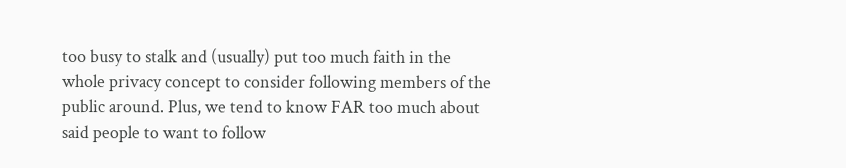too busy to stalk and (usually) put too much faith in the whole privacy concept to consider following members of the public around. Plus, we tend to know FAR too much about said people to want to follow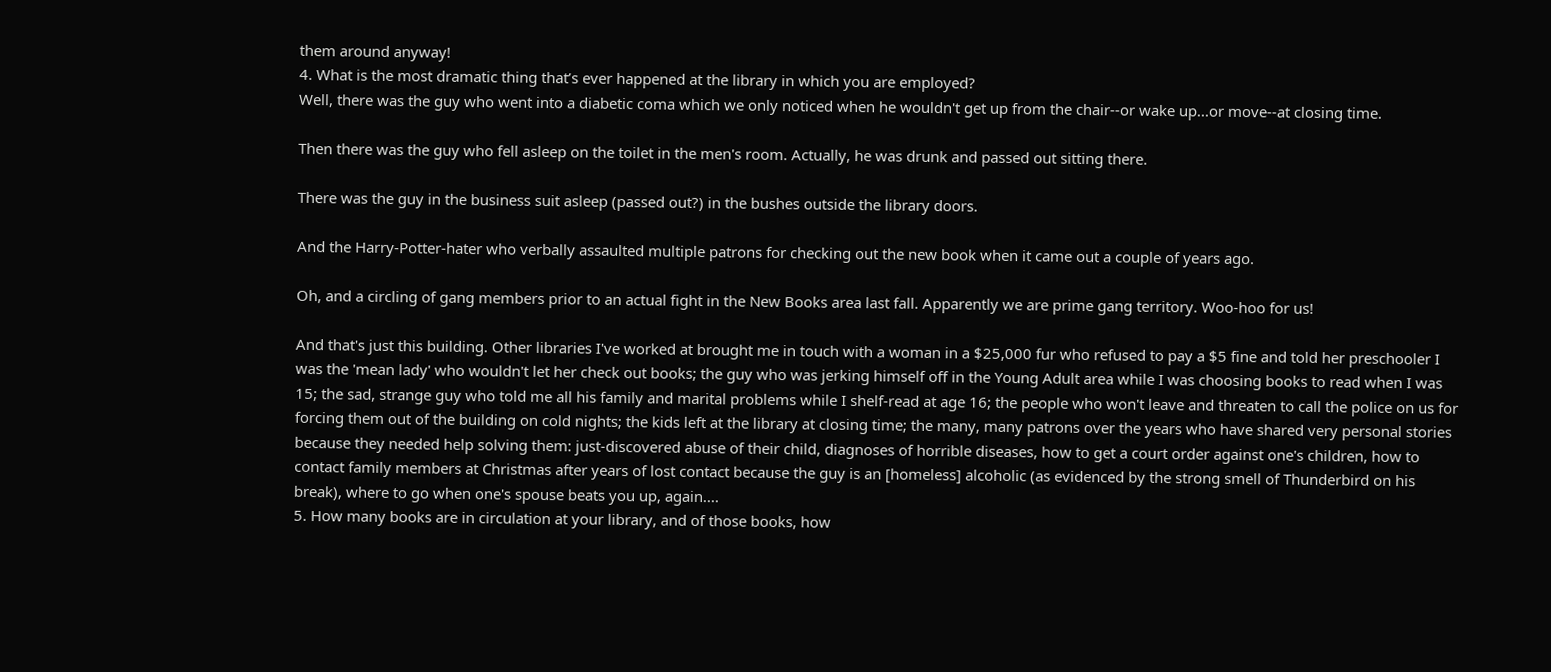them around anyway!
4. What is the most dramatic thing that’s ever happened at the library in which you are employed?
Well, there was the guy who went into a diabetic coma which we only noticed when he wouldn't get up from the chair--or wake up...or move--at closing time.

Then there was the guy who fell asleep on the toilet in the men's room. Actually, he was drunk and passed out sitting there.

There was the guy in the business suit asleep (passed out?) in the bushes outside the library doors.

And the Harry-Potter-hater who verbally assaulted multiple patrons for checking out the new book when it came out a couple of years ago.

Oh, and a circling of gang members prior to an actual fight in the New Books area last fall. Apparently we are prime gang territory. Woo-hoo for us!

And that's just this building. Other libraries I've worked at brought me in touch with a woman in a $25,000 fur who refused to pay a $5 fine and told her preschooler I was the 'mean lady' who wouldn't let her check out books; the guy who was jerking himself off in the Young Adult area while I was choosing books to read when I was 15; the sad, strange guy who told me all his family and marital problems while I shelf-read at age 16; the people who won't leave and threaten to call the police on us for forcing them out of the building on cold nights; the kids left at the library at closing time; the many, many patrons over the years who have shared very personal stories because they needed help solving them: just-discovered abuse of their child, diagnoses of horrible diseases, how to get a court order against one's children, how to contact family members at Christmas after years of lost contact because the guy is an [homeless] alcoholic (as evidenced by the strong smell of Thunderbird on his break), where to go when one's spouse beats you up, again....
5. How many books are in circulation at your library, and of those books, how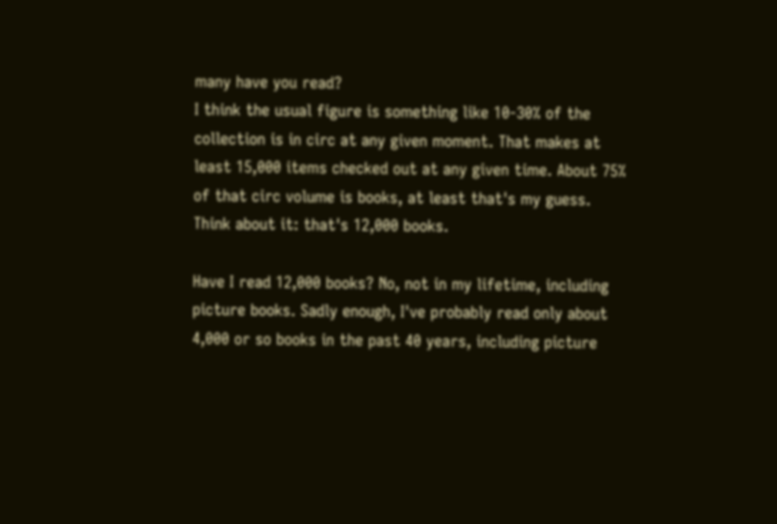many have you read?
I think the usual figure is something like 10-30% of the collection is in circ at any given moment. That makes at least 15,000 items checked out at any given time. About 75% of that circ volume is books, at least that's my guess. Think about it: that's 12,000 books.

Have I read 12,000 books? No, not in my lifetime, including picture books. Sadly enough, I've probably read only about 4,000 or so books in the past 40 years, including picture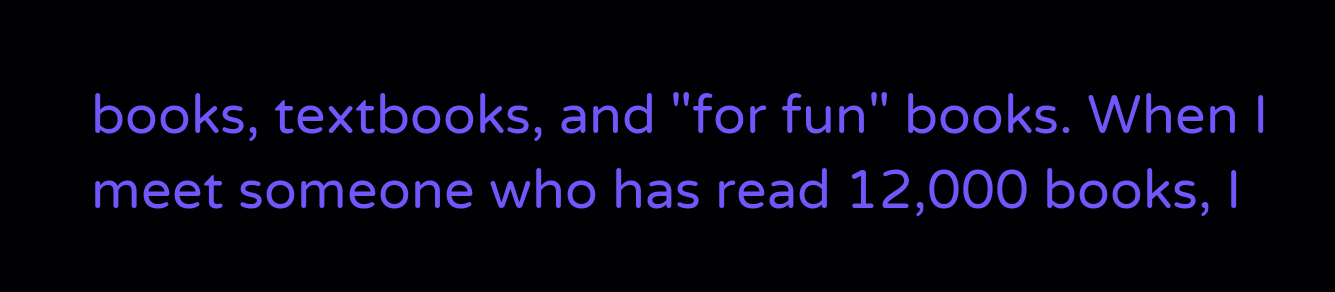books, textbooks, and "for fun" books. When I meet someone who has read 12,000 books, I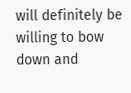will definitely be willing to bow down and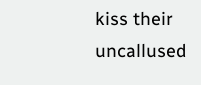kiss their uncallused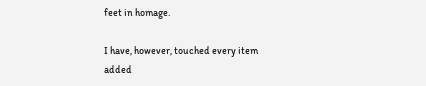feet in homage.

I have, however, touched every item added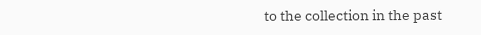to the collection in the past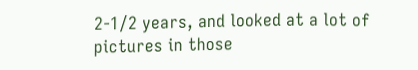2-1/2 years, and looked at a lot of pictures in those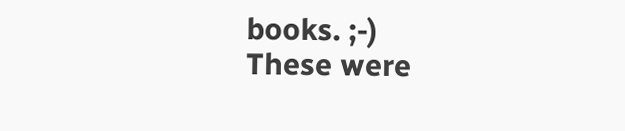books. ;-)
These were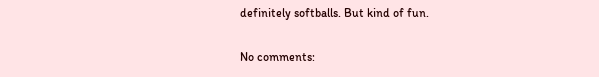definitely softballs. But kind of fun.

No comments: